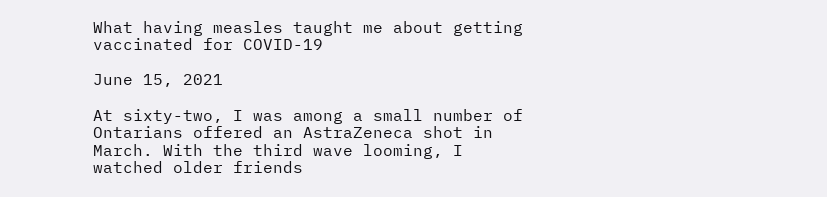What having measles taught me about getting vaccinated for COVID-19

June 15, 2021

At sixty-two, I was among a small number of Ontarians offered an AstraZeneca shot in March. With the third wave looming, I watched older friends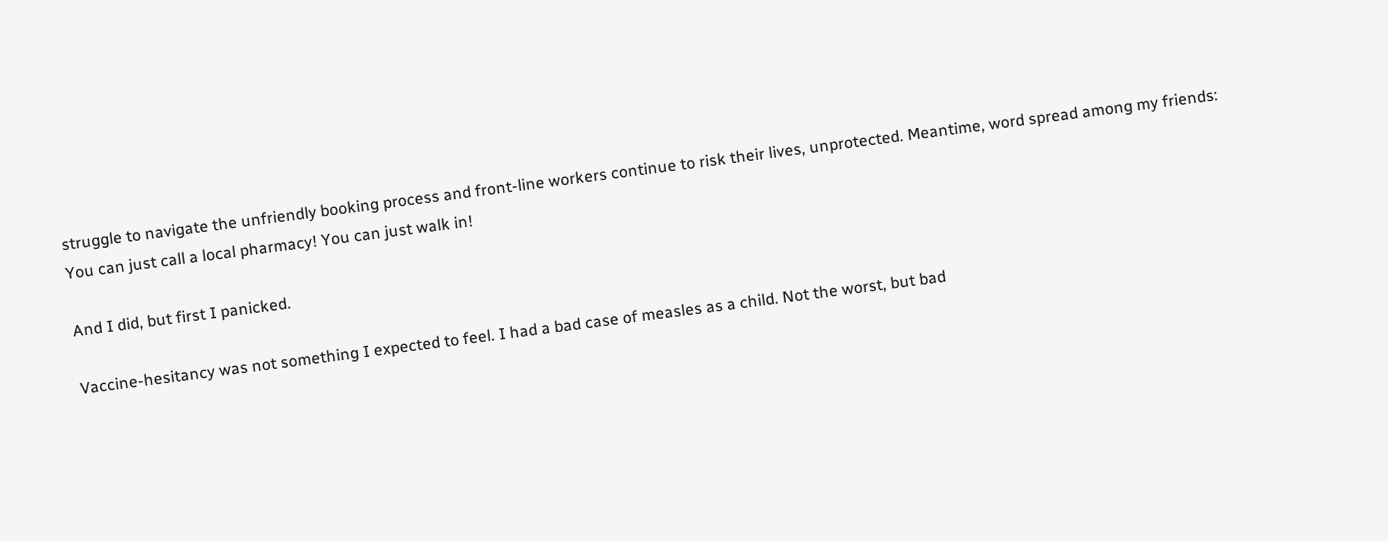struggle to navigate the unfriendly booking process and front-line workers continue to risk their lives, unprotected. Meantime, word spread among my friends: You can just call a local pharmacy! You can just walk in!

And I did, but first I panicked.

Vaccine-hesitancy was not something I expected to feel. I had a bad case of measles as a child. Not the worst, but bad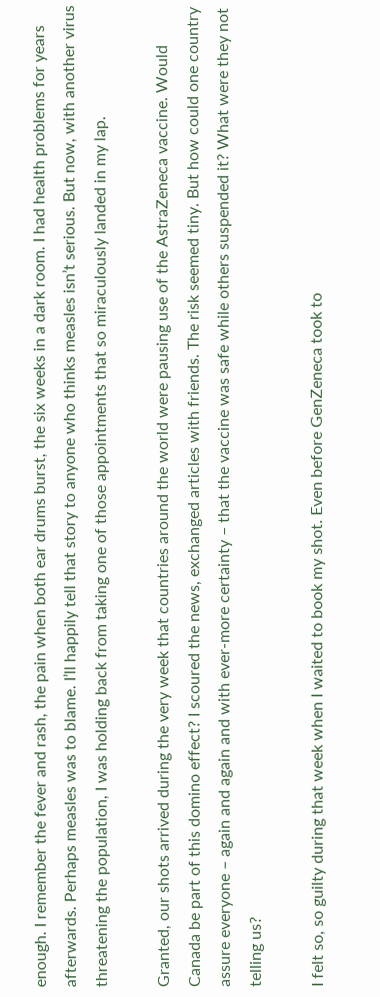enough. I remember the fever and rash, the pain when both ear drums burst, the six weeks in a dark room. I had health problems for years afterwards. Perhaps measles was to blame. I’ll happily tell that story to anyone who thinks measles isn’t serious. But now, with another virus threatening the population, I was holding back from taking one of those appointments that so miraculously landed in my lap.

Granted, our shots arrived during the very week that countries around the world were pausing use of the AstraZeneca vaccine. Would Canada be part of this domino effect? I scoured the news, exchanged articles with friends. The risk seemed tiny. But how could one country assure everyone – again and again and with ever-more certainty – that the vaccine was safe while others suspended it? What were they not telling us?

I felt so, so guilty during that week when I waited to book my shot. Even before GenZeneca took to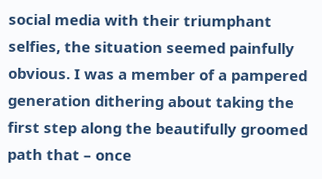social media with their triumphant selfies, the situation seemed painfully obvious. I was a member of a pampered generation dithering about taking the first step along the beautifully groomed path that – once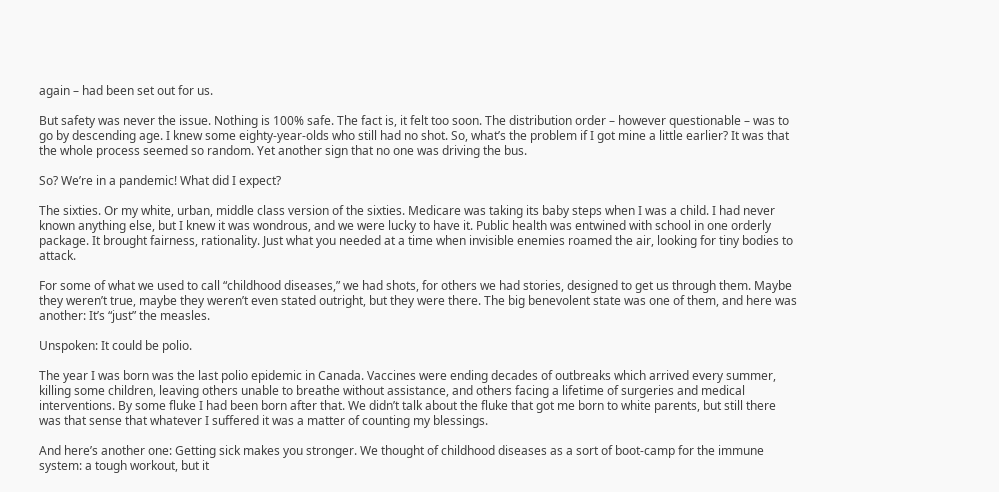again – had been set out for us.

But safety was never the issue. Nothing is 100% safe. The fact is, it felt too soon. The distribution order – however questionable – was to go by descending age. I knew some eighty-year-olds who still had no shot. So, what’s the problem if I got mine a little earlier? It was that the whole process seemed so random. Yet another sign that no one was driving the bus.

So? We’re in a pandemic! What did I expect?

The sixties. Or my white, urban, middle class version of the sixties. Medicare was taking its baby steps when I was a child. I had never known anything else, but I knew it was wondrous, and we were lucky to have it. Public health was entwined with school in one orderly package. It brought fairness, rationality. Just what you needed at a time when invisible enemies roamed the air, looking for tiny bodies to attack.

For some of what we used to call “childhood diseases,” we had shots, for others we had stories, designed to get us through them. Maybe they weren’t true, maybe they weren’t even stated outright, but they were there. The big benevolent state was one of them, and here was another: It’s “just” the measles.

Unspoken: It could be polio.

The year I was born was the last polio epidemic in Canada. Vaccines were ending decades of outbreaks which arrived every summer, killing some children, leaving others unable to breathe without assistance, and others facing a lifetime of surgeries and medical interventions. By some fluke I had been born after that. We didn’t talk about the fluke that got me born to white parents, but still there was that sense that whatever I suffered it was a matter of counting my blessings.

And here’s another one: Getting sick makes you stronger. We thought of childhood diseases as a sort of boot-camp for the immune system: a tough workout, but it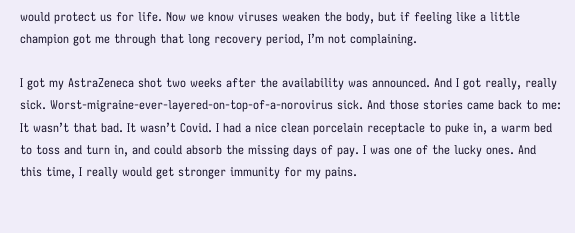would protect us for life. Now we know viruses weaken the body, but if feeling like a little champion got me through that long recovery period, I’m not complaining.

I got my AstraZeneca shot two weeks after the availability was announced. And I got really, really sick. Worst-migraine-ever-layered-on-top-of-a-norovirus sick. And those stories came back to me: It wasn’t that bad. It wasn’t Covid. I had a nice clean porcelain receptacle to puke in, a warm bed to toss and turn in, and could absorb the missing days of pay. I was one of the lucky ones. And this time, I really would get stronger immunity for my pains.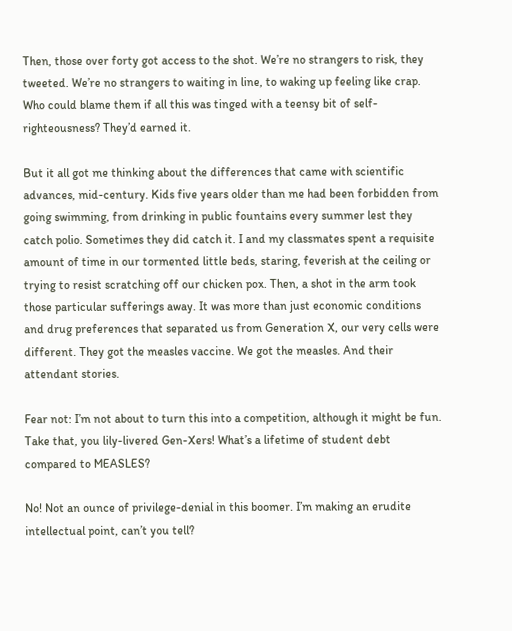Then, those over forty got access to the shot. We’re no strangers to risk, they tweeted. We’re no strangers to waiting in line, to waking up feeling like crap. Who could blame them if all this was tinged with a teensy bit of self-righteousness? They’d earned it.

But it all got me thinking about the differences that came with scientific advances, mid-century. Kids five years older than me had been forbidden from going swimming, from drinking in public fountains every summer lest they catch polio. Sometimes they did catch it. I and my classmates spent a requisite amount of time in our tormented little beds, staring, feverish at the ceiling or trying to resist scratching off our chicken pox. Then, a shot in the arm took those particular sufferings away. It was more than just economic conditions and drug preferences that separated us from Generation X, our very cells were different. They got the measles vaccine. We got the measles. And their attendant stories.

Fear not: I’m not about to turn this into a competition, although it might be fun. Take that, you lily-livered Gen-Xers! What’s a lifetime of student debt compared to MEASLES?

No! Not an ounce of privilege-denial in this boomer. I’m making an erudite intellectual point, can’t you tell?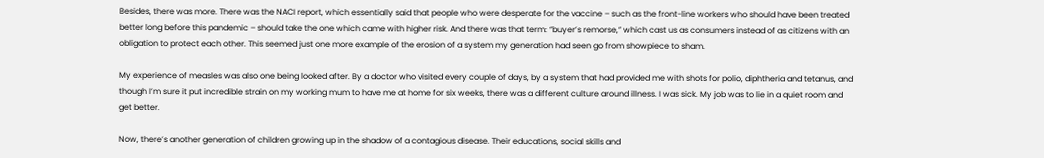Besides, there was more. There was the NACI report, which essentially said that people who were desperate for the vaccine – such as the front-line workers who should have been treated better long before this pandemic – should take the one which came with higher risk. And there was that term: “buyer’s remorse,” which cast us as consumers instead of as citizens with an obligation to protect each other. This seemed just one more example of the erosion of a system my generation had seen go from showpiece to sham.

My experience of measles was also one being looked after. By a doctor who visited every couple of days, by a system that had provided me with shots for polio, diphtheria and tetanus, and though I’m sure it put incredible strain on my working mum to have me at home for six weeks, there was a different culture around illness. I was sick. My job was to lie in a quiet room and get better.

Now, there’s another generation of children growing up in the shadow of a contagious disease. Their educations, social skills and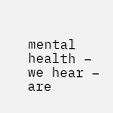mental health – we hear – are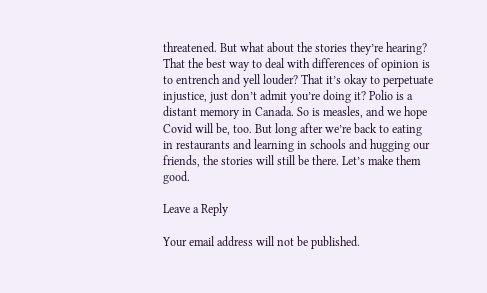threatened. But what about the stories they’re hearing? That the best way to deal with differences of opinion is to entrench and yell louder? That it’s okay to perpetuate injustice, just don’t admit you’re doing it? Polio is a distant memory in Canada. So is measles, and we hope Covid will be, too. But long after we’re back to eating in restaurants and learning in schools and hugging our friends, the stories will still be there. Let’s make them good.

Leave a Reply

Your email address will not be published.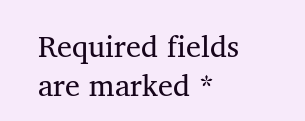Required fields are marked *